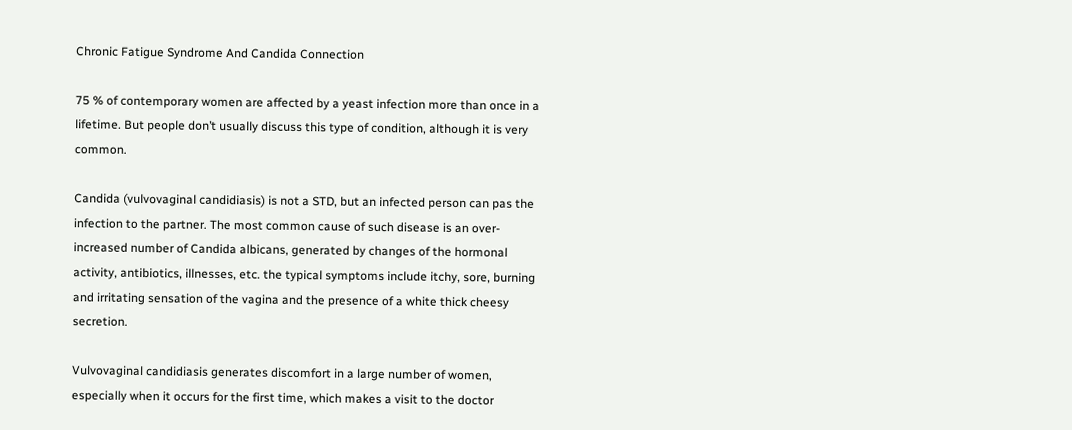Chronic Fatigue Syndrome And Candida Connection

75 % of contemporary women are affected by a yeast infection more than once in a lifetime. But people don’t usually discuss this type of condition, although it is very common.

Candida (vulvovaginal candidiasis) is not a STD, but an infected person can pas the infection to the partner. The most common cause of such disease is an over-increased number of Candida albicans, generated by changes of the hormonal activity, antibiotics, illnesses, etc. the typical symptoms include itchy, sore, burning and irritating sensation of the vagina and the presence of a white thick cheesy secretion.

Vulvovaginal candidiasis generates discomfort in a large number of women, especially when it occurs for the first time, which makes a visit to the doctor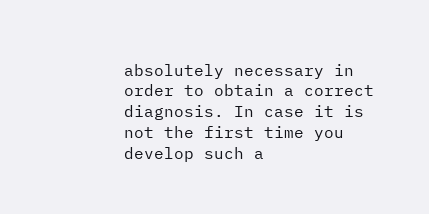absolutely necessary in order to obtain a correct diagnosis. In case it is not the first time you develop such a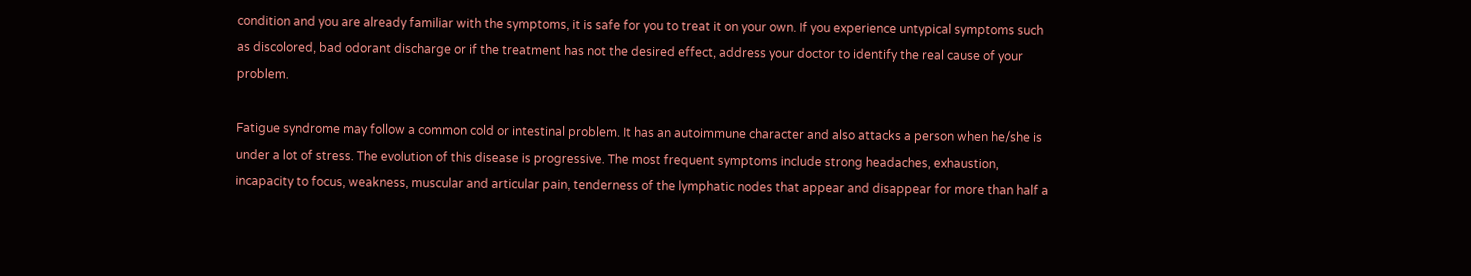condition and you are already familiar with the symptoms, it is safe for you to treat it on your own. If you experience untypical symptoms such as discolored, bad odorant discharge or if the treatment has not the desired effect, address your doctor to identify the real cause of your problem.

Fatigue syndrome may follow a common cold or intestinal problem. It has an autoimmune character and also attacks a person when he/she is under a lot of stress. The evolution of this disease is progressive. The most frequent symptoms include strong headaches, exhaustion, incapacity to focus, weakness, muscular and articular pain, tenderness of the lymphatic nodes that appear and disappear for more than half a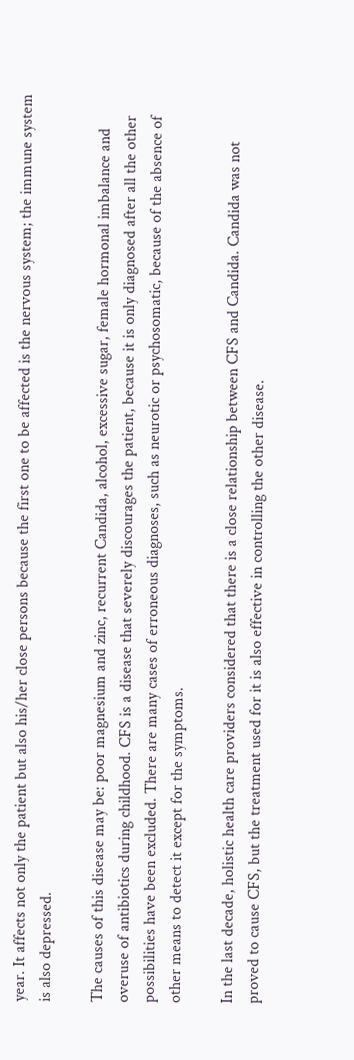year. It affects not only the patient but also his/her close persons because the first one to be affected is the nervous system; the immune system is also depressed.

The causes of this disease may be: poor magnesium and zinc, recurrent Candida, alcohol, excessive sugar, female hormonal imbalance and overuse of antibiotics during childhood. CFS is a disease that severely discourages the patient, because it is only diagnosed after all the other possibilities have been excluded. There are many cases of erroneous diagnoses, such as neurotic or psychosomatic, because of the absence of other means to detect it except for the symptoms.

In the last decade, holistic health care providers considered that there is a close relationship between CFS and Candida. Candida was not proved to cause CFS, but the treatment used for it is also effective in controlling the other disease.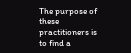The purpose of these practitioners is to find a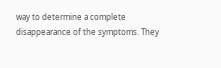way to determine a complete disappearance of the symptoms. They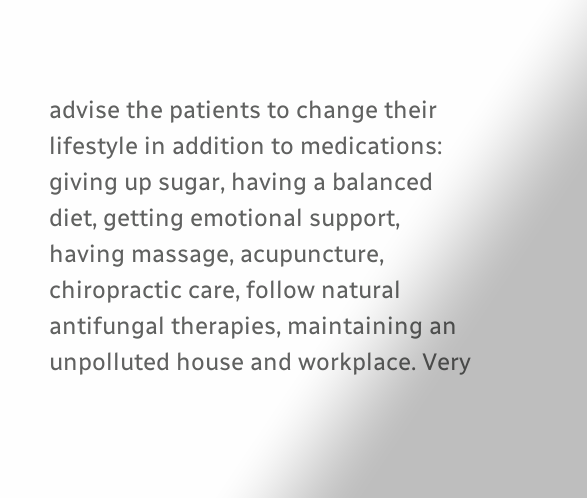advise the patients to change their lifestyle in addition to medications: giving up sugar, having a balanced diet, getting emotional support, having massage, acupuncture, chiropractic care, follow natural antifungal therapies, maintaining an unpolluted house and workplace. Very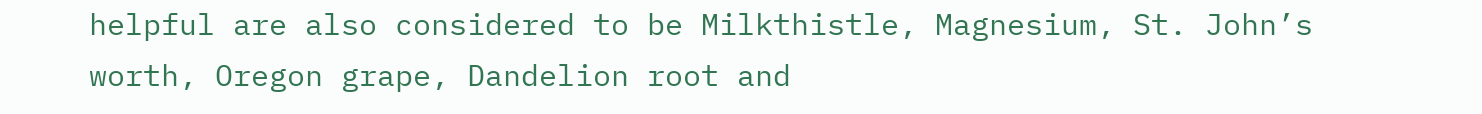helpful are also considered to be Milkthistle, Magnesium, St. John’s worth, Oregon grape, Dandelion root and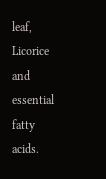leaf, Licorice and essential fatty acids.